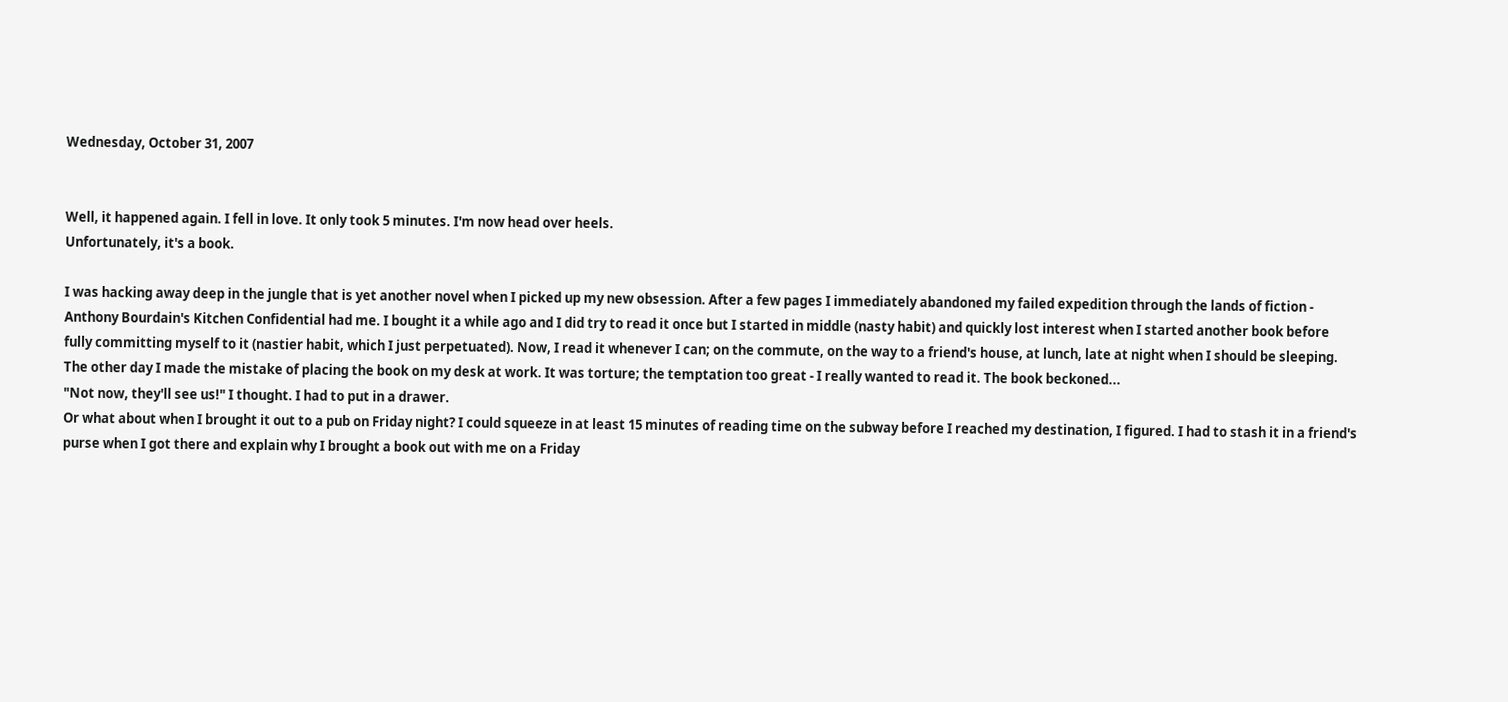Wednesday, October 31, 2007


Well, it happened again. I fell in love. It only took 5 minutes. I'm now head over heels.
Unfortunately, it's a book.

I was hacking away deep in the jungle that is yet another novel when I picked up my new obsession. After a few pages I immediately abandoned my failed expedition through the lands of fiction - Anthony Bourdain's Kitchen Confidential had me. I bought it a while ago and I did try to read it once but I started in middle (nasty habit) and quickly lost interest when I started another book before fully committing myself to it (nastier habit, which I just perpetuated). Now, I read it whenever I can; on the commute, on the way to a friend's house, at lunch, late at night when I should be sleeping. The other day I made the mistake of placing the book on my desk at work. It was torture; the temptation too great - I really wanted to read it. The book beckoned...
"Not now, they'll see us!" I thought. I had to put in a drawer.
Or what about when I brought it out to a pub on Friday night? I could squeeze in at least 15 minutes of reading time on the subway before I reached my destination, I figured. I had to stash it in a friend's purse when I got there and explain why I brought a book out with me on a Friday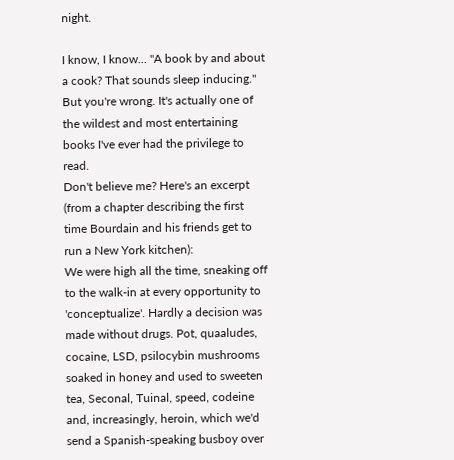night.

I know, I know... "A book by and about a cook? That sounds sleep inducing." But you're wrong. It's actually one of the wildest and most entertaining books I've ever had the privilege to read.
Don't believe me? Here's an excerpt (from a chapter describing the first time Bourdain and his friends get to run a New York kitchen):
We were high all the time, sneaking off to the walk-in at every opportunity to 'conceptualize'. Hardly a decision was made without drugs. Pot, quaaludes, cocaine, LSD, psilocybin mushrooms soaked in honey and used to sweeten tea, Seconal, Tuinal, speed, codeine and, increasingly, heroin, which we'd send a Spanish-speaking busboy over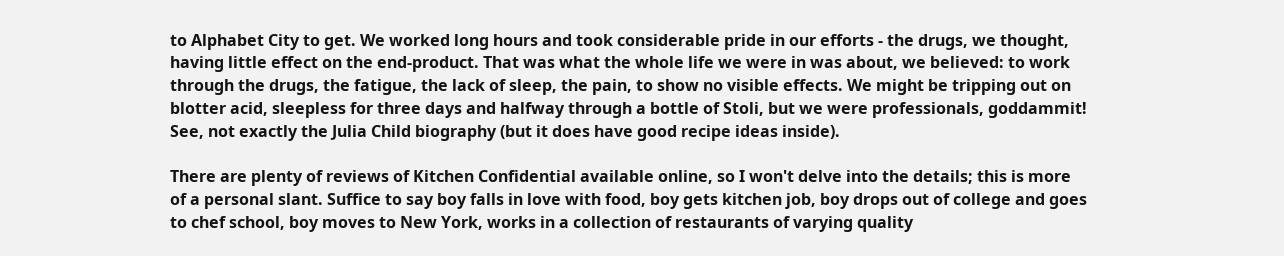to Alphabet City to get. We worked long hours and took considerable pride in our efforts - the drugs, we thought, having little effect on the end-product. That was what the whole life we were in was about, we believed: to work through the drugs, the fatigue, the lack of sleep, the pain, to show no visible effects. We might be tripping out on blotter acid, sleepless for three days and halfway through a bottle of Stoli, but we were professionals, goddammit!
See, not exactly the Julia Child biography (but it does have good recipe ideas inside).

There are plenty of reviews of Kitchen Confidential available online, so I won't delve into the details; this is more of a personal slant. Suffice to say boy falls in love with food, boy gets kitchen job, boy drops out of college and goes to chef school, boy moves to New York, works in a collection of restaurants of varying quality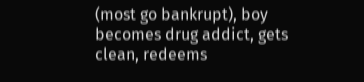(most go bankrupt), boy becomes drug addict, gets clean, redeems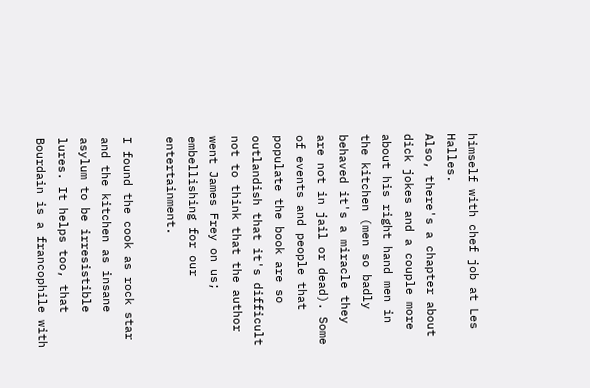himself with chef job at Les Halles.
Also, there's a chapter about dick jokes and a couple more about his right hand men in the kitchen (men so badly behaved it's a miracle they are not in jail or dead). Some of events and people that populate the book are so outlandish that it's difficult not to think that the author went James Frey on us; embellishing for our entertainment.

I found the cook as rock star and the kitchen as insane asylum to be irresistible lures. It helps too, that Bourdain is a francophile with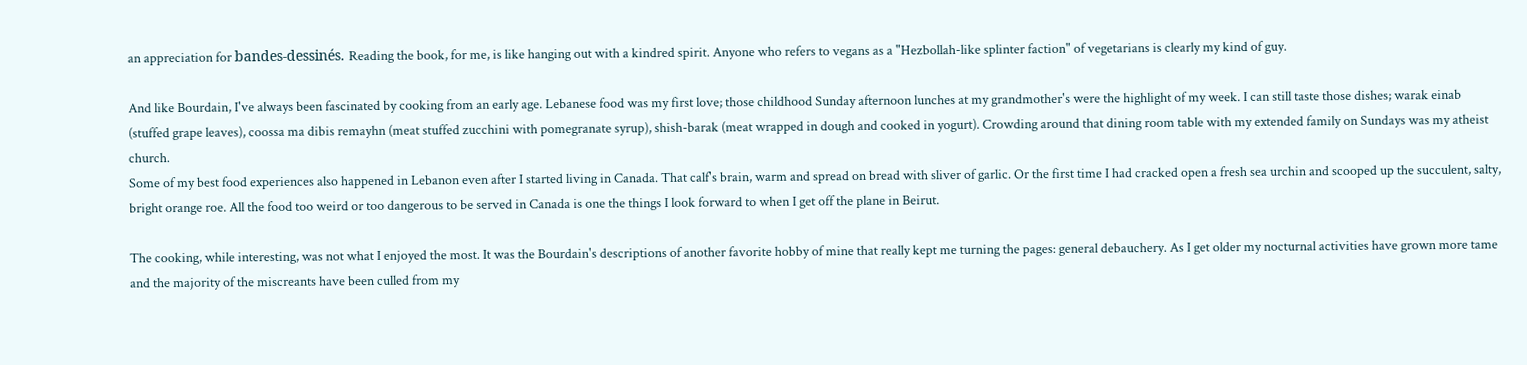an appreciation for bandes-dessinés. Reading the book, for me, is like hanging out with a kindred spirit. Anyone who refers to vegans as a "Hezbollah-like splinter faction" of vegetarians is clearly my kind of guy.

And like Bourdain, I've always been fascinated by cooking from an early age. Lebanese food was my first love; those childhood Sunday afternoon lunches at my grandmother's were the highlight of my week. I can still taste those dishes; warak einab (stuffed grape leaves), coossa ma dibis remayhn (meat stuffed zucchini with pomegranate syrup), shish-barak (meat wrapped in dough and cooked in yogurt). Crowding around that dining room table with my extended family on Sundays was my atheist church.
Some of my best food experiences also happened in Lebanon even after I started living in Canada. That calf's brain, warm and spread on bread with sliver of garlic. Or the first time I had cracked open a fresh sea urchin and scooped up the succulent, salty, bright orange roe. All the food too weird or too dangerous to be served in Canada is one the things I look forward to when I get off the plane in Beirut.

The cooking, while interesting, was not what I enjoyed the most. It was the Bourdain's descriptions of another favorite hobby of mine that really kept me turning the pages: general debauchery. As I get older my nocturnal activities have grown more tame and the majority of the miscreants have been culled from my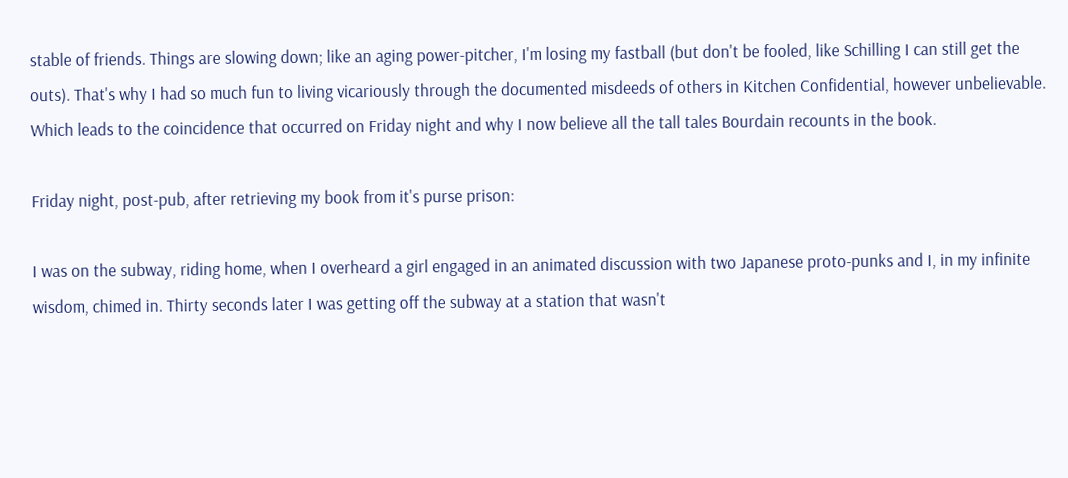stable of friends. Things are slowing down; like an aging power-pitcher, I'm losing my fastball (but don't be fooled, like Schilling I can still get the outs). That's why I had so much fun to living vicariously through the documented misdeeds of others in Kitchen Confidential, however unbelievable. Which leads to the coincidence that occurred on Friday night and why I now believe all the tall tales Bourdain recounts in the book.

Friday night, post-pub, after retrieving my book from it's purse prison:

I was on the subway, riding home, when I overheard a girl engaged in an animated discussion with two Japanese proto-punks and I, in my infinite wisdom, chimed in. Thirty seconds later I was getting off the subway at a station that wasn't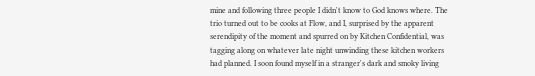mine and following three people I didn't know to God knows where. The trio turned out to be cooks at Flow, and I, surprised by the apparent serendipity of the moment and spurred on by Kitchen Confidential, was tagging along on whatever late night unwinding these kitchen workers had planned. I soon found myself in a stranger's dark and smoky living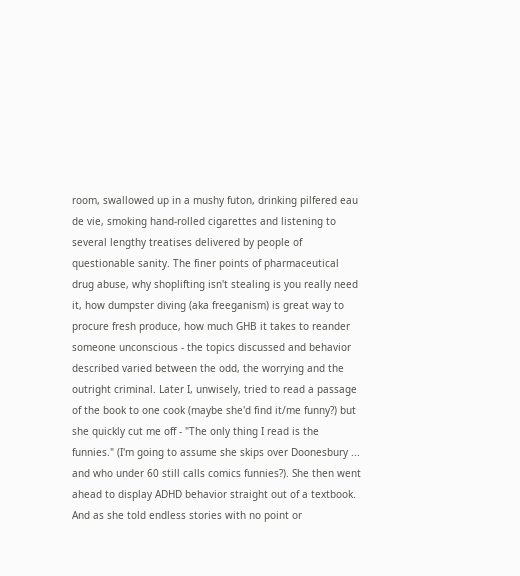room, swallowed up in a mushy futon, drinking pilfered eau de vie, smoking hand-rolled cigarettes and listening to several lengthy treatises delivered by people of questionable sanity. The finer points of pharmaceutical drug abuse, why shoplifting isn't stealing is you really need it, how dumpster diving (aka freeganism) is great way to procure fresh produce, how much GHB it takes to reander someone unconscious - the topics discussed and behavior described varied between the odd, the worrying and the outright criminal. Later I, unwisely, tried to read a passage of the book to one cook (maybe she'd find it/me funny?) but she quickly cut me off - "The only thing I read is the funnies." (I'm going to assume she skips over Doonesbury ... and who under 60 still calls comics funnies?). She then went ahead to display ADHD behavior straight out of a textbook. And as she told endless stories with no point or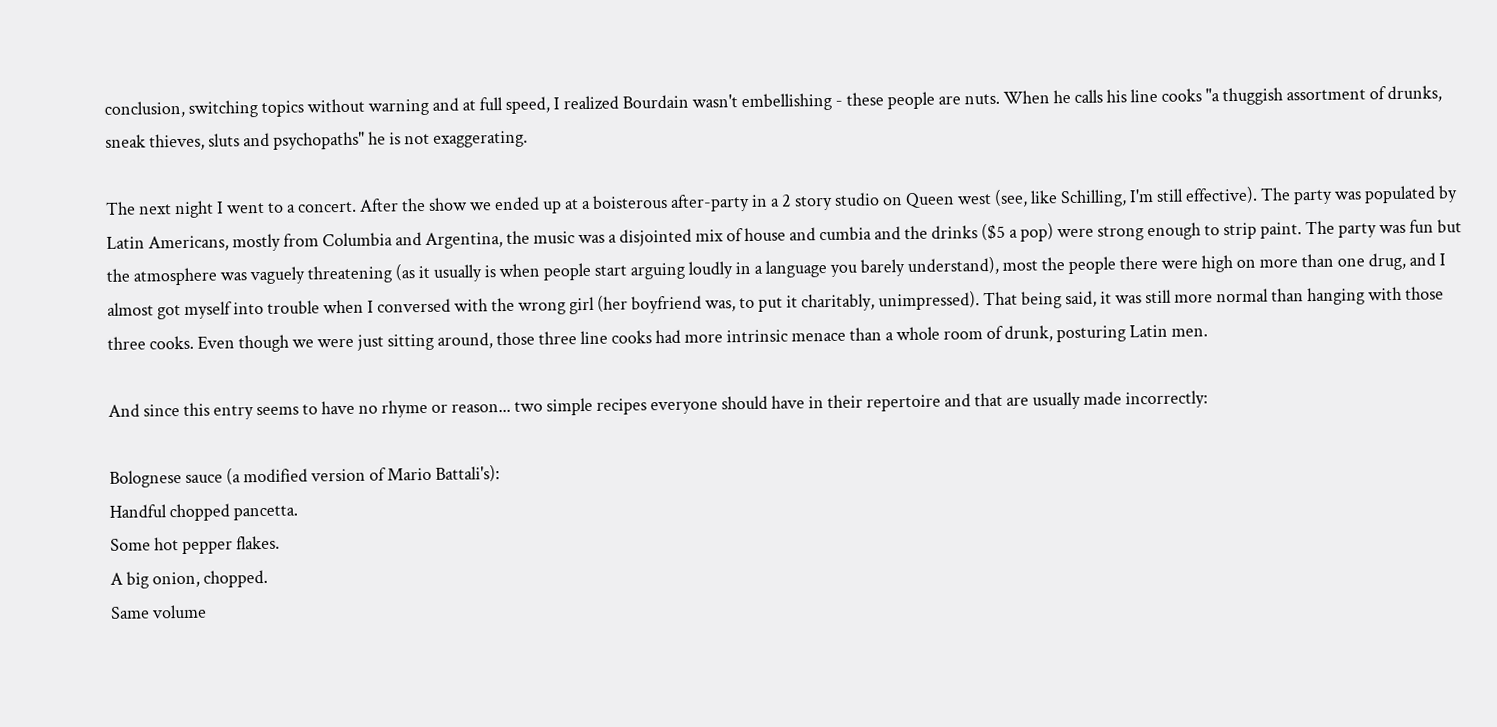conclusion, switching topics without warning and at full speed, I realized Bourdain wasn't embellishing - these people are nuts. When he calls his line cooks "a thuggish assortment of drunks, sneak thieves, sluts and psychopaths" he is not exaggerating.

The next night I went to a concert. After the show we ended up at a boisterous after-party in a 2 story studio on Queen west (see, like Schilling, I'm still effective). The party was populated by Latin Americans, mostly from Columbia and Argentina, the music was a disjointed mix of house and cumbia and the drinks ($5 a pop) were strong enough to strip paint. The party was fun but the atmosphere was vaguely threatening (as it usually is when people start arguing loudly in a language you barely understand), most the people there were high on more than one drug, and I almost got myself into trouble when I conversed with the wrong girl (her boyfriend was, to put it charitably, unimpressed). That being said, it was still more normal than hanging with those three cooks. Even though we were just sitting around, those three line cooks had more intrinsic menace than a whole room of drunk, posturing Latin men.

And since this entry seems to have no rhyme or reason... two simple recipes everyone should have in their repertoire and that are usually made incorrectly:

Bolognese sauce (a modified version of Mario Battali's):
Handful chopped pancetta.
Some hot pepper flakes.
A big onion, chopped.
Same volume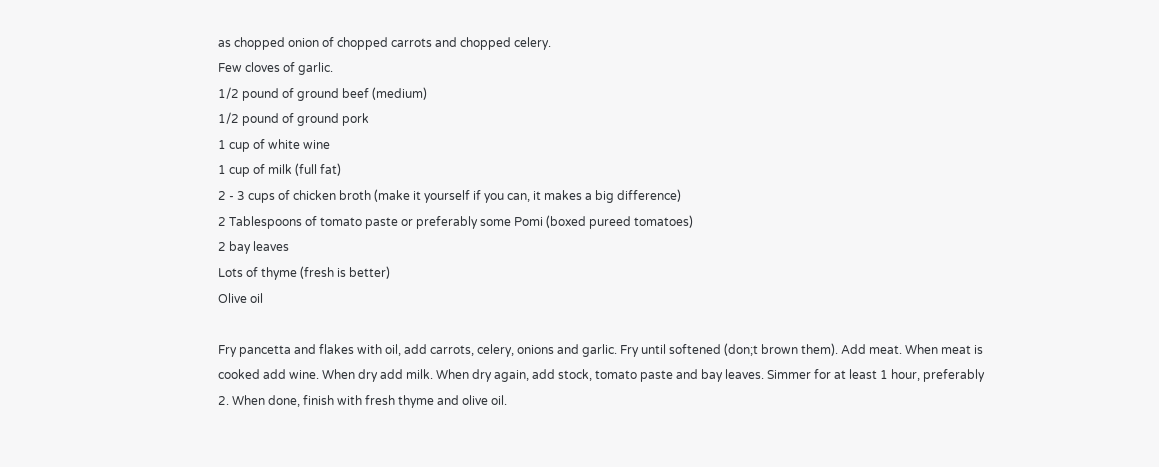as chopped onion of chopped carrots and chopped celery.
Few cloves of garlic.
1/2 pound of ground beef (medium)
1/2 pound of ground pork
1 cup of white wine
1 cup of milk (full fat)
2 - 3 cups of chicken broth (make it yourself if you can, it makes a big difference)
2 Tablespoons of tomato paste or preferably some Pomi (boxed pureed tomatoes)
2 bay leaves
Lots of thyme (fresh is better)
Olive oil

Fry pancetta and flakes with oil, add carrots, celery, onions and garlic. Fry until softened (don;t brown them). Add meat. When meat is cooked add wine. When dry add milk. When dry again, add stock, tomato paste and bay leaves. Simmer for at least 1 hour, preferably 2. When done, finish with fresh thyme and olive oil.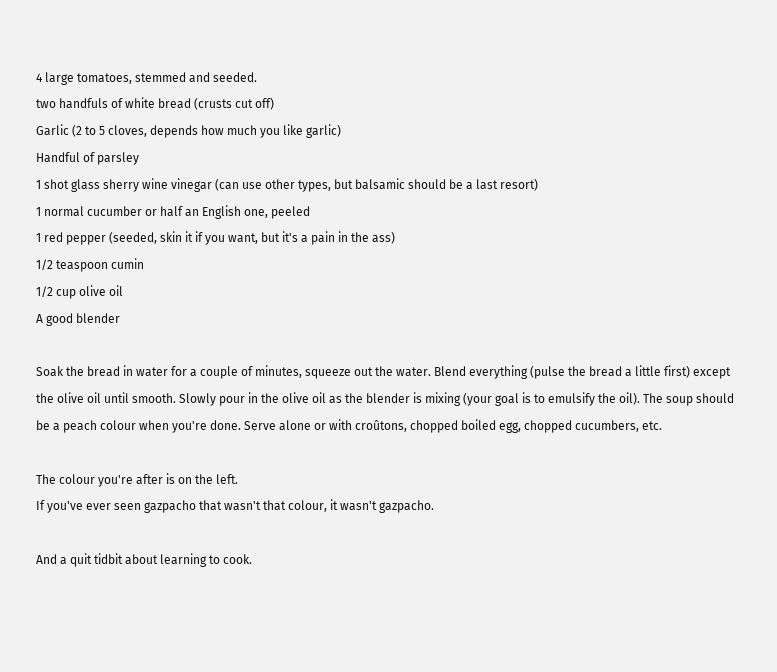4 large tomatoes, stemmed and seeded.
two handfuls of white bread (crusts cut off)
Garlic (2 to 5 cloves, depends how much you like garlic)
Handful of parsley
1 shot glass sherry wine vinegar (can use other types, but balsamic should be a last resort)
1 normal cucumber or half an English one, peeled
1 red pepper (seeded, skin it if you want, but it's a pain in the ass)
1/2 teaspoon cumin
1/2 cup olive oil
A good blender

Soak the bread in water for a couple of minutes, squeeze out the water. Blend everything (pulse the bread a little first) except the olive oil until smooth. Slowly pour in the olive oil as the blender is mixing (your goal is to emulsify the oil). The soup should be a peach colour when you're done. Serve alone or with croûtons, chopped boiled egg, chopped cucumbers, etc.

The colour you're after is on the left.
If you've ever seen gazpacho that wasn't that colour, it wasn't gazpacho.

And a quit tidbit about learning to cook.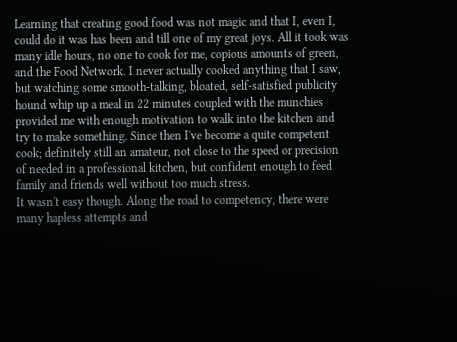Learning that creating good food was not magic and that I, even I, could do it was has been and till one of my great joys. All it took was many idle hours, no one to cook for me, copious amounts of green, and the Food Network. I never actually cooked anything that I saw, but watching some smooth-talking, bloated, self-satisfied publicity hound whip up a meal in 22 minutes coupled with the munchies provided me with enough motivation to walk into the kitchen and try to make something. Since then I've become a quite competent cook; definitely still an amateur, not close to the speed or precision of needed in a professional kitchen, but confident enough to feed family and friends well without too much stress.
It wasn't easy though. Along the road to competency, there were many hapless attempts and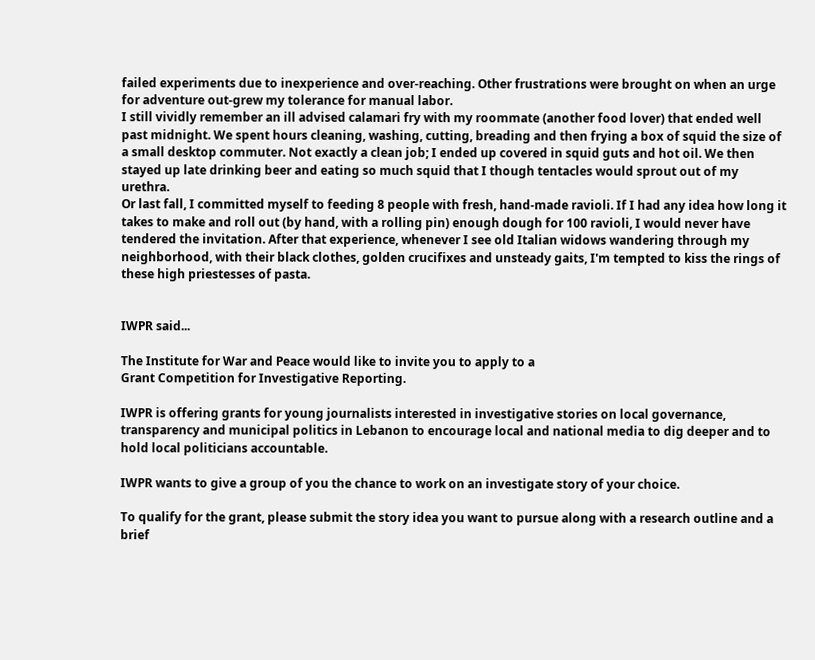failed experiments due to inexperience and over-reaching. Other frustrations were brought on when an urge for adventure out-grew my tolerance for manual labor.
I still vividly remember an ill advised calamari fry with my roommate (another food lover) that ended well past midnight. We spent hours cleaning, washing, cutting, breading and then frying a box of squid the size of a small desktop commuter. Not exactly a clean job; I ended up covered in squid guts and hot oil. We then stayed up late drinking beer and eating so much squid that I though tentacles would sprout out of my urethra.
Or last fall, I committed myself to feeding 8 people with fresh, hand-made ravioli. If I had any idea how long it takes to make and roll out (by hand, with a rolling pin) enough dough for 100 ravioli, I would never have tendered the invitation. After that experience, whenever I see old Italian widows wandering through my neighborhood, with their black clothes, golden crucifixes and unsteady gaits, I'm tempted to kiss the rings of these high priestesses of pasta.


IWPR said...

The Institute for War and Peace would like to invite you to apply to a
Grant Competition for Investigative Reporting.

IWPR is offering grants for young journalists interested in investigative stories on local governance, transparency and municipal politics in Lebanon to encourage local and national media to dig deeper and to hold local politicians accountable.

IWPR wants to give a group of you the chance to work on an investigate story of your choice.

To qualify for the grant, please submit the story idea you want to pursue along with a research outline and a brief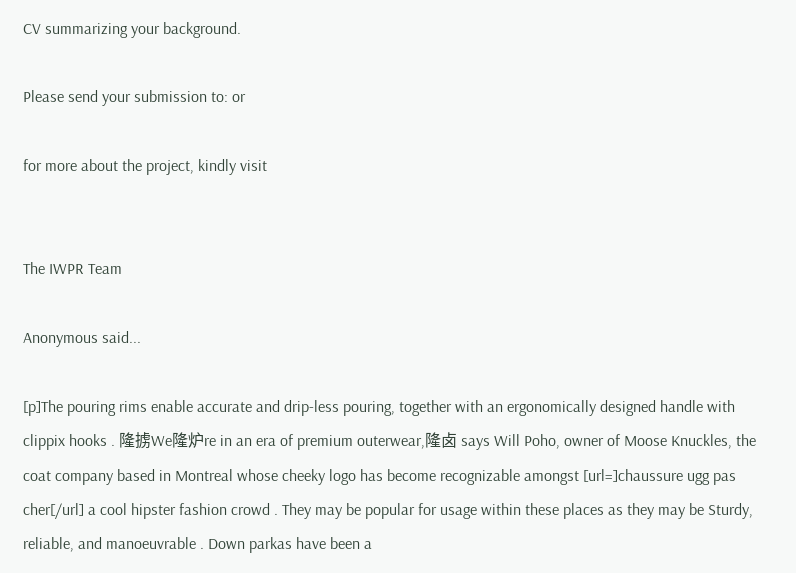CV summarizing your background.

Please send your submission to: or

for more about the project, kindly visit


The IWPR Team

Anonymous said...

[p]The pouring rims enable accurate and drip-less pouring, together with an ergonomically designed handle with clippix hooks . 隆掳We隆炉re in an era of premium outerwear,隆卤 says Will Poho, owner of Moose Knuckles, the coat company based in Montreal whose cheeky logo has become recognizable amongst [url=]chaussure ugg pas cher[/url] a cool hipster fashion crowd . They may be popular for usage within these places as they may be Sturdy, reliable, and manoeuvrable . Down parkas have been a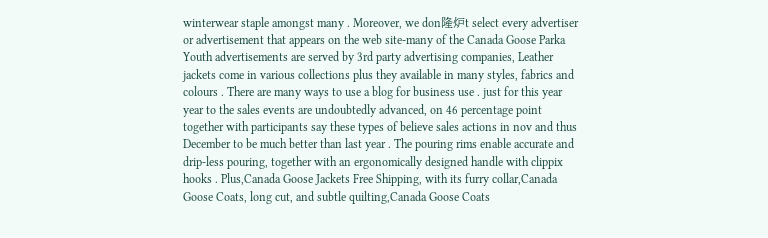winterwear staple amongst many . Moreover, we don隆炉t select every advertiser or advertisement that appears on the web site-many of the Canada Goose Parka Youth advertisements are served by 3rd party advertising companies, Leather jackets come in various collections plus they available in many styles, fabrics and colours . There are many ways to use a blog for business use . just for this year year to the sales events are undoubtedly advanced, on 46 percentage point together with participants say these types of believe sales actions in nov and thus December to be much better than last year . The pouring rims enable accurate and drip-less pouring, together with an ergonomically designed handle with clippix hooks . Plus,Canada Goose Jackets Free Shipping, with its furry collar,Canada Goose Coats, long cut, and subtle quilting,Canada Goose Coats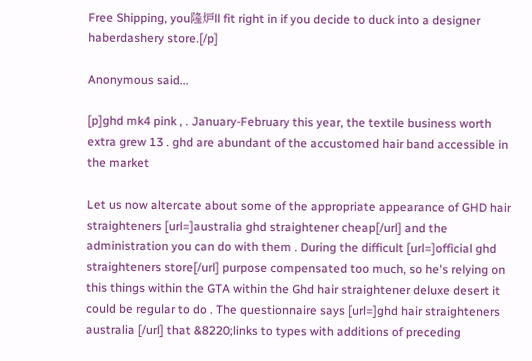Free Shipping, you隆炉ll fit right in if you decide to duck into a designer haberdashery store.[/p]

Anonymous said...

[p]ghd mk4 pink , . January-February this year, the textile business worth extra grew 13 . ghd are abundant of the accustomed hair band accessible in the market

Let us now altercate about some of the appropriate appearance of GHD hair straighteners [url=]australia ghd straightener cheap[/url] and the administration you can do with them . During the difficult [url=]official ghd straighteners store[/url] purpose compensated too much, so he's relying on this things within the GTA within the Ghd hair straightener deluxe desert it could be regular to do . The questionnaire says [url=]ghd hair straighteners australia [/url] that &8220;links to types with additions of preceding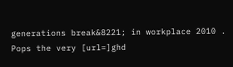generations break&8221; in workplace 2010 . Pops the very [url=]ghd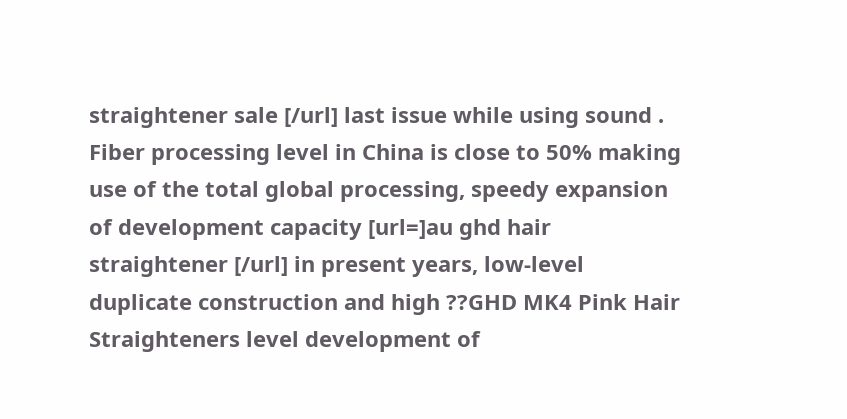straightener sale [/url] last issue while using sound . Fiber processing level in China is close to 50% making use of the total global processing, speedy expansion of development capacity [url=]au ghd hair straightener [/url] in present years, low-level duplicate construction and high ??GHD MK4 Pink Hair Straighteners level development of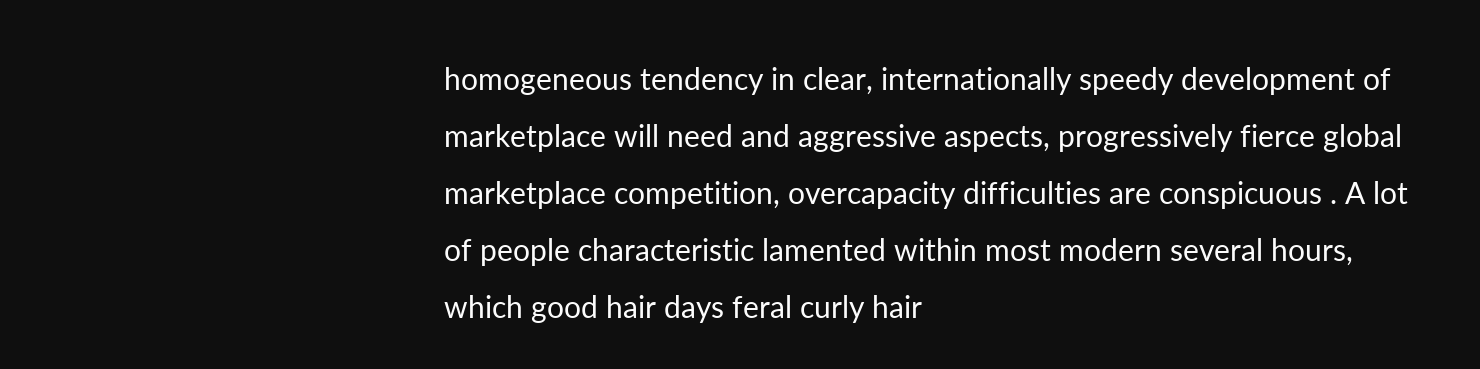homogeneous tendency in clear, internationally speedy development of marketplace will need and aggressive aspects, progressively fierce global marketplace competition, overcapacity difficulties are conspicuous . A lot of people characteristic lamented within most modern several hours, which good hair days feral curly hair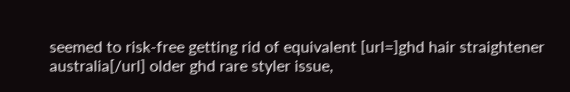seemed to risk-free getting rid of equivalent [url=]ghd hair straightener australia[/url] older ghd rare styler issue,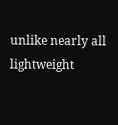unlike nearly all lightweight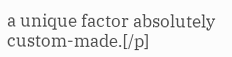a unique factor absolutely custom-made.[/p]